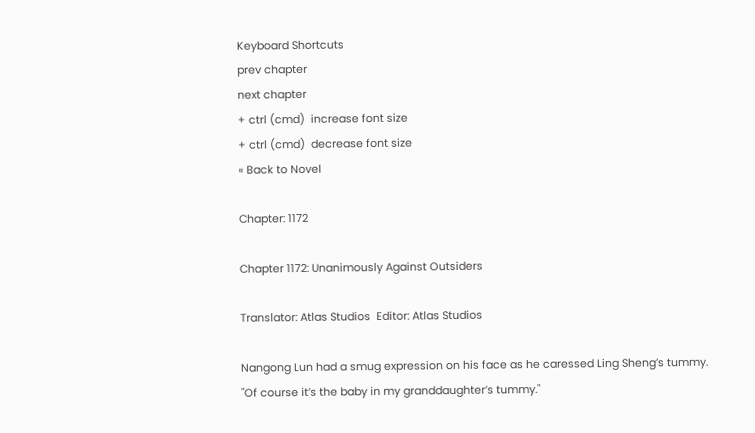Keyboard Shortcuts
prev chapter
next chapter
+ ctrl (cmd)  increase font size
+ ctrl (cmd)  decrease font size
« Back to Novel

Chapter: 1172

Chapter 1172: Unanimously Against Outsiders

Translator: Atlas Studios  Editor: Atlas Studios

Nangong Lun had a smug expression on his face as he caressed Ling Sheng’s tummy. "Of course it’s the baby in my granddaughter’s tummy."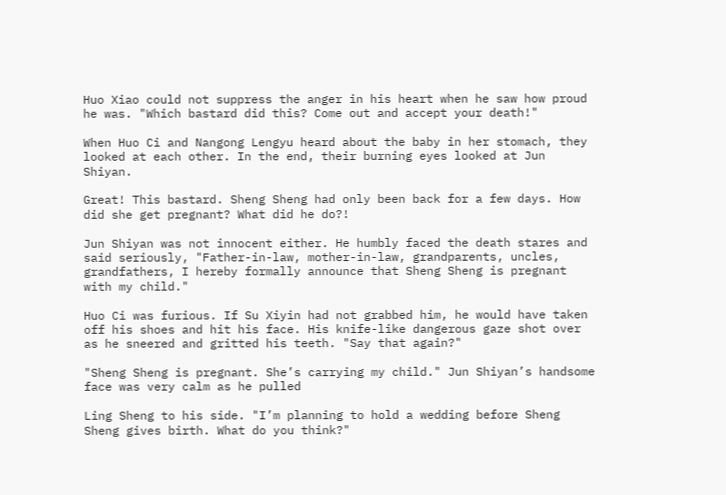Huo Xiao could not suppress the anger in his heart when he saw how proud he was. "Which bastard did this? Come out and accept your death!"

When Huo Ci and Nangong Lengyu heard about the baby in her stomach, they looked at each other. In the end, their burning eyes looked at Jun Shiyan.

Great! This bastard. Sheng Sheng had only been back for a few days. How did she get pregnant? What did he do?!

Jun Shiyan was not innocent either. He humbly faced the death stares and said seriously, "Father-in-law, mother-in-law, grandparents, uncles, grandfathers, I hereby formally announce that Sheng Sheng is pregnant with my child."

Huo Ci was furious. If Su Xiyin had not grabbed him, he would have taken off his shoes and hit his face. His knife-like dangerous gaze shot over as he sneered and gritted his teeth. "Say that again?"

"Sheng Sheng is pregnant. She’s carrying my child." Jun Shiyan’s handsome face was very calm as he pulled

Ling Sheng to his side. "I’m planning to hold a wedding before Sheng Sheng gives birth. What do you think?"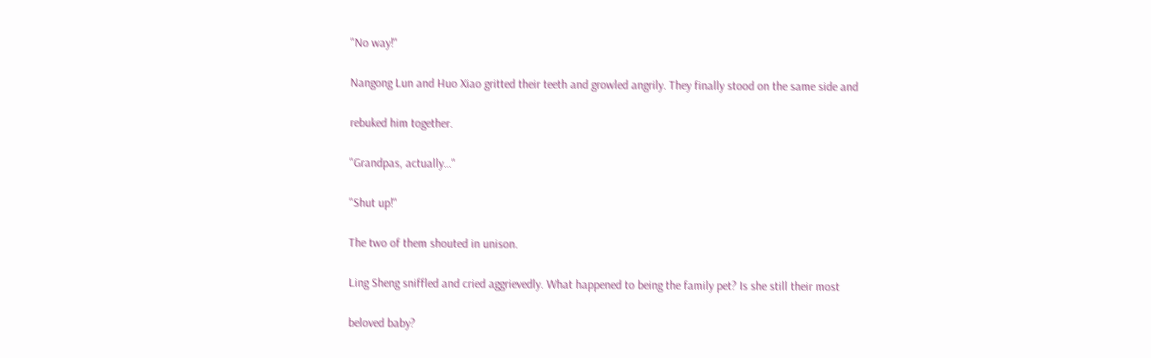"No way!"

Nangong Lun and Huo Xiao gritted their teeth and growled angrily. They finally stood on the same side and

rebuked him together.

"Grandpas, actually…"

"Shut up!"

The two of them shouted in unison.

Ling Sheng sniffled and cried aggrievedly. What happened to being the family pet? Is she still their most

beloved baby?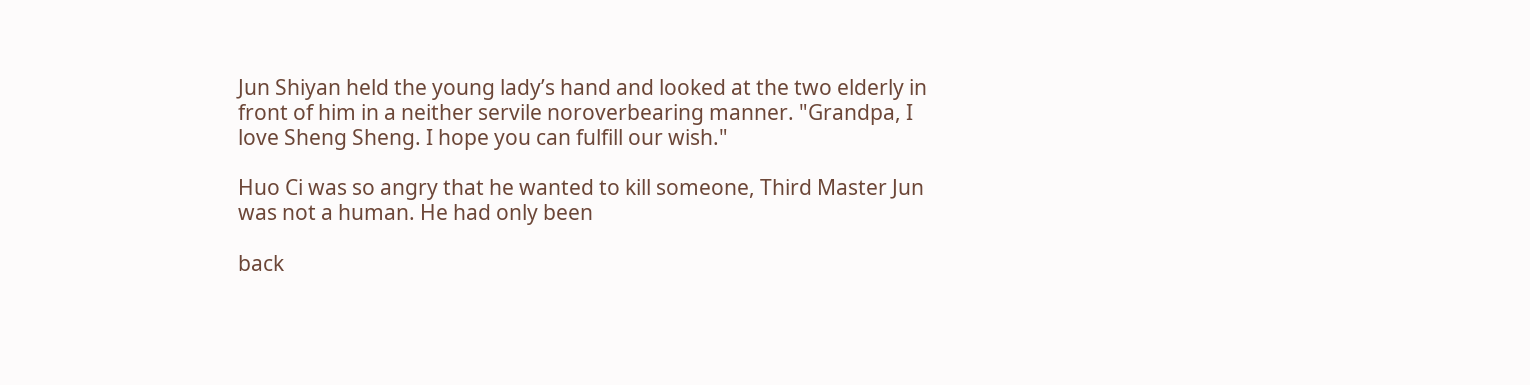Jun Shiyan held the young lady’s hand and looked at the two elderly in front of him in a neither servile noroverbearing manner. "Grandpa, I love Sheng Sheng. I hope you can fulfill our wish."

Huo Ci was so angry that he wanted to kill someone, Third Master Jun was not a human. He had only been

back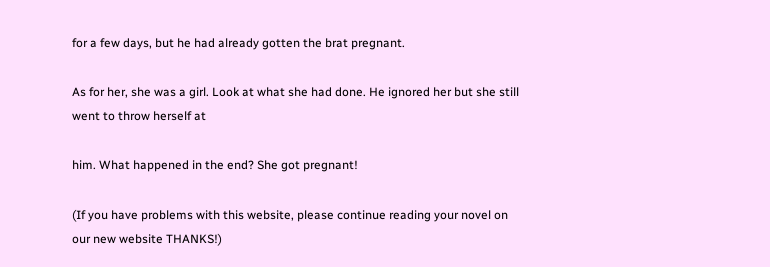for a few days, but he had already gotten the brat pregnant.

As for her, she was a girl. Look at what she had done. He ignored her but she still went to throw herself at

him. What happened in the end? She got pregnant!

(If you have problems with this website, please continue reading your novel on our new website THANKS!)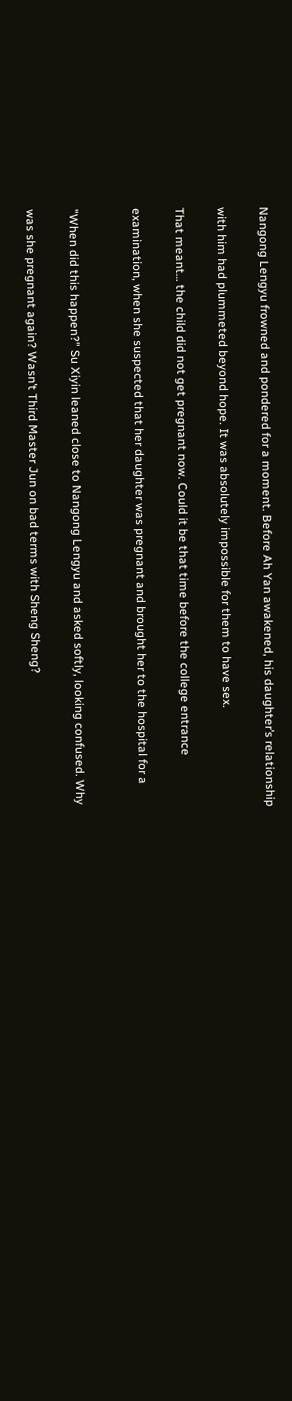Nangong Lengyu frowned and pondered for a moment. Before Ah Yan awakened, his daughter’s relationship

with him had plummeted beyond hope. It was absolutely impossible for them to have sex.

That meant… the child did not get pregnant now. Could it be that time before the college entrance

examination, when she suspected that her daughter was pregnant and brought her to the hospital for a


"When did this happen?" Su Xiyin leaned close to Nangong Lengyu and asked softly, looking confused. Why

was she pregnant again? Wasn’t Third Master Jun on bad terms with Sheng Sheng?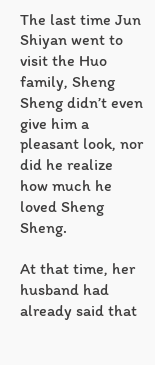The last time Jun Shiyan went to visit the Huo family, Sheng Sheng didn’t even give him a pleasant look, nor did he realize how much he loved Sheng Sheng.

At that time, her husband had already said that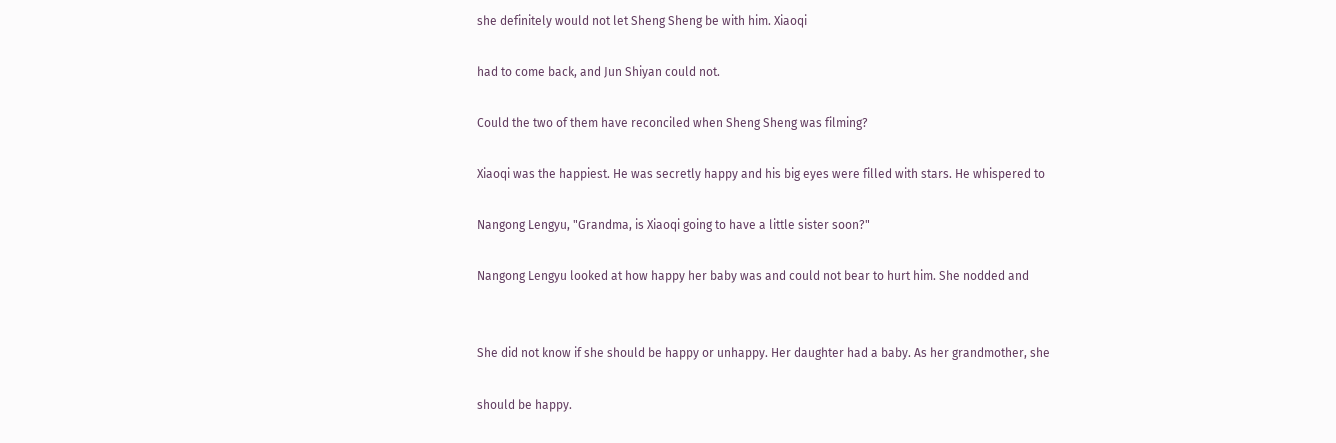she definitely would not let Sheng Sheng be with him. Xiaoqi

had to come back, and Jun Shiyan could not.

Could the two of them have reconciled when Sheng Sheng was filming?

Xiaoqi was the happiest. He was secretly happy and his big eyes were filled with stars. He whispered to

Nangong Lengyu, "Grandma, is Xiaoqi going to have a little sister soon?"

Nangong Lengyu looked at how happy her baby was and could not bear to hurt him. She nodded and


She did not know if she should be happy or unhappy. Her daughter had a baby. As her grandmother, she

should be happy.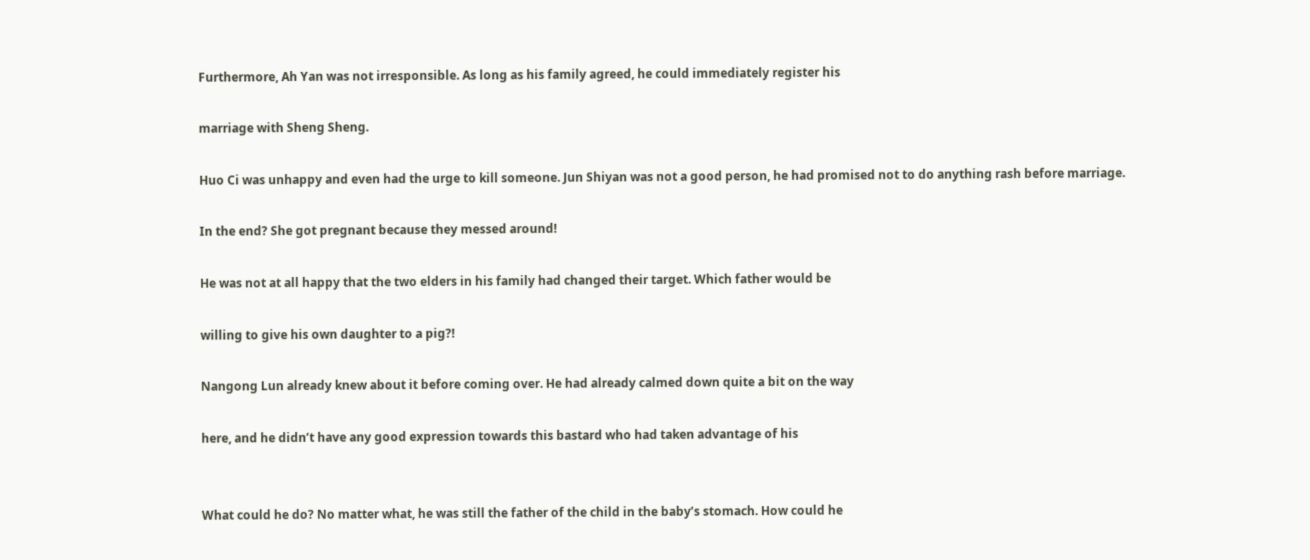Furthermore, Ah Yan was not irresponsible. As long as his family agreed, he could immediately register his

marriage with Sheng Sheng.

Huo Ci was unhappy and even had the urge to kill someone. Jun Shiyan was not a good person, he had promised not to do anything rash before marriage.

In the end? She got pregnant because they messed around!

He was not at all happy that the two elders in his family had changed their target. Which father would be

willing to give his own daughter to a pig?!

Nangong Lun already knew about it before coming over. He had already calmed down quite a bit on the way

here, and he didn’t have any good expression towards this bastard who had taken advantage of his


What could he do? No matter what, he was still the father of the child in the baby’s stomach. How could he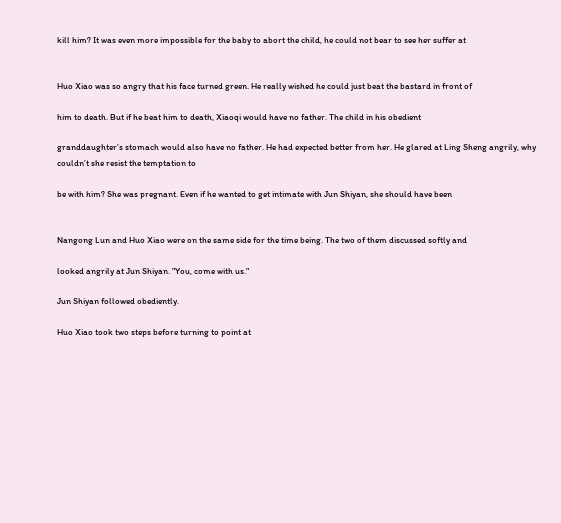kill him? It was even more impossible for the baby to abort the child, he could not bear to see her suffer at


Huo Xiao was so angry that his face turned green. He really wished he could just beat the bastard in front of

him to death. But if he beat him to death, Xiaoqi would have no father. The child in his obedient

granddaughter’s stomach would also have no father. He had expected better from her. He glared at Ling Sheng angrily, why couldn’t she resist the temptation to

be with him? She was pregnant. Even if he wanted to get intimate with Jun Shiyan, she should have been


Nangong Lun and Huo Xiao were on the same side for the time being. The two of them discussed softly and

looked angrily at Jun Shiyan. "You, come with us."

Jun Shiyan followed obediently.

Huo Xiao took two steps before turning to point at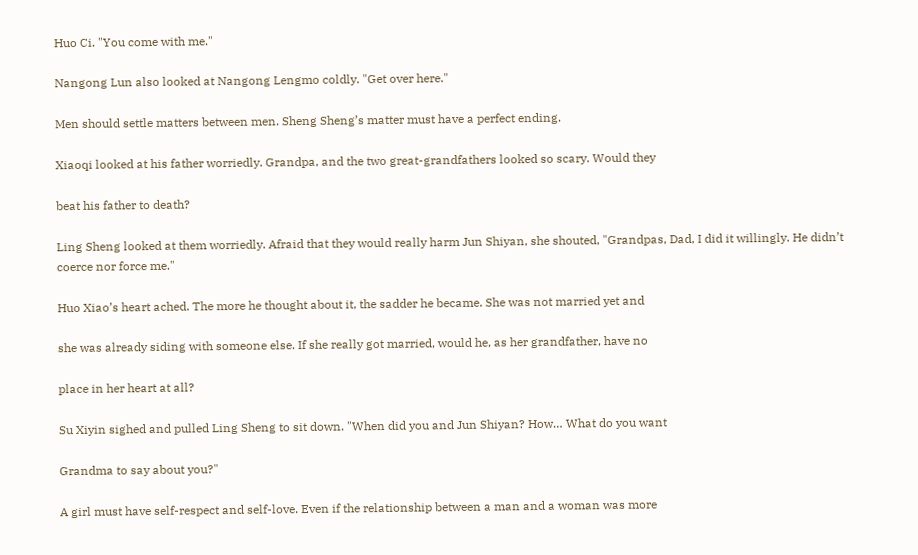Huo Ci. "You come with me."

Nangong Lun also looked at Nangong Lengmo coldly. "Get over here."

Men should settle matters between men. Sheng Sheng’s matter must have a perfect ending.

Xiaoqi looked at his father worriedly. Grandpa, and the two great-grandfathers looked so scary. Would they

beat his father to death?

Ling Sheng looked at them worriedly. Afraid that they would really harm Jun Shiyan, she shouted, "Grandpas, Dad, I did it willingly. He didn’t coerce nor force me."

Huo Xiao’s heart ached. The more he thought about it, the sadder he became. She was not married yet and

she was already siding with someone else. If she really got married, would he, as her grandfather, have no

place in her heart at all?

Su Xiyin sighed and pulled Ling Sheng to sit down. "When did you and Jun Shiyan? How… What do you want

Grandma to say about you?"

A girl must have self-respect and self-love. Even if the relationship between a man and a woman was more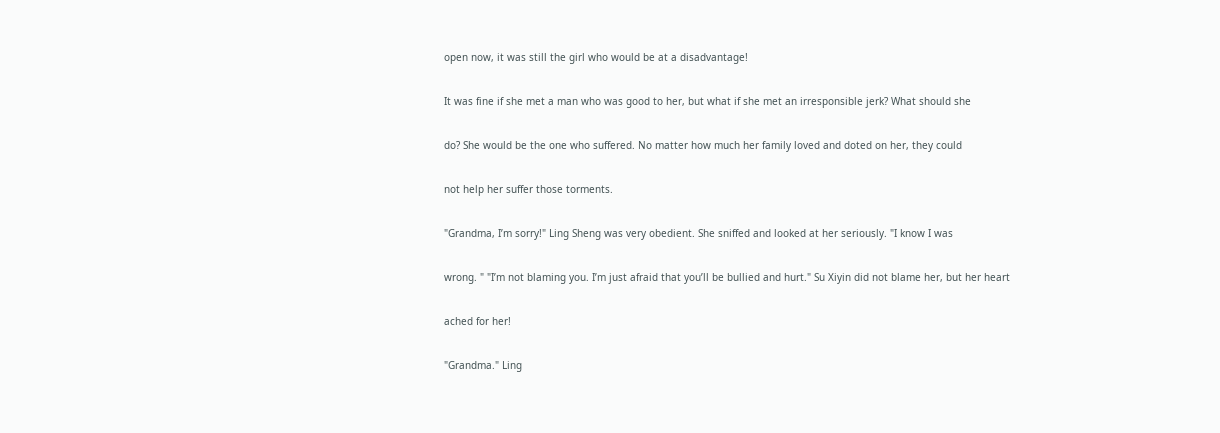open now, it was still the girl who would be at a disadvantage!

It was fine if she met a man who was good to her, but what if she met an irresponsible jerk? What should she

do? She would be the one who suffered. No matter how much her family loved and doted on her, they could

not help her suffer those torments.

"Grandma, I’m sorry!" Ling Sheng was very obedient. She sniffed and looked at her seriously. "I know I was

wrong. " "I’m not blaming you. I’m just afraid that you’ll be bullied and hurt." Su Xiyin did not blame her, but her heart

ached for her!

"Grandma." Ling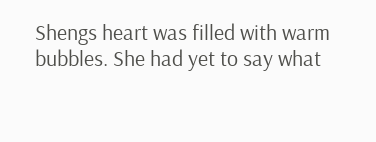Shengs heart was filled with warm bubbles. She had yet to say what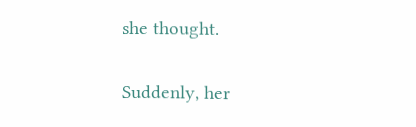she thought.

Suddenly, her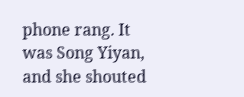phone rang. It was Song Yiyan, and she shouted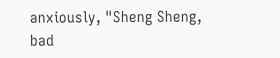anxiously, "Sheng Sheng, bad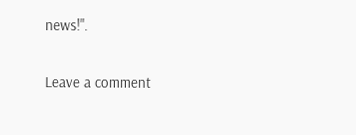news!".

Leave a comment